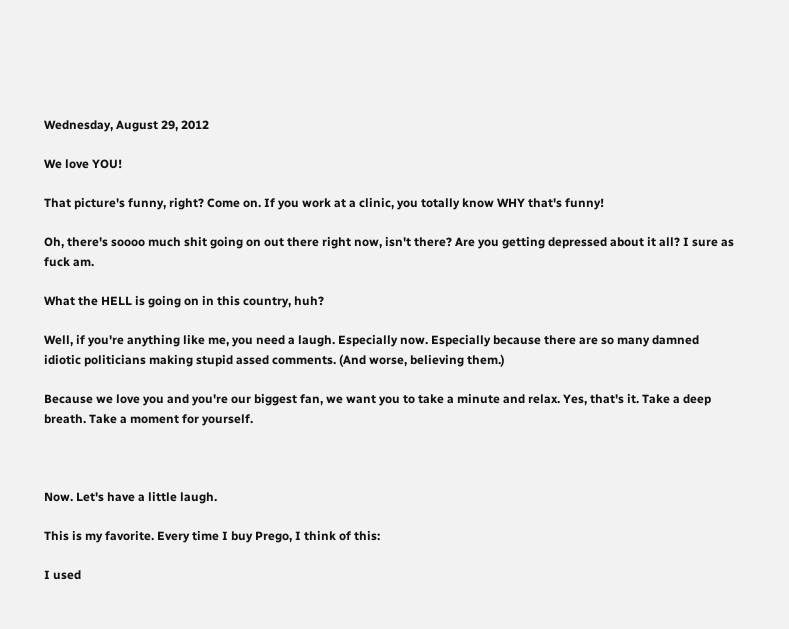Wednesday, August 29, 2012

We love YOU!

That picture's funny, right? Come on. If you work at a clinic, you totally know WHY that's funny!

Oh, there's soooo much shit going on out there right now, isn't there? Are you getting depressed about it all? I sure as fuck am.

What the HELL is going on in this country, huh?

Well, if you're anything like me, you need a laugh. Especially now. Especially because there are so many damned idiotic politicians making stupid assed comments. (And worse, believing them.)

Because we love you and you're our biggest fan, we want you to take a minute and relax. Yes, that's it. Take a deep breath. Take a moment for yourself.



Now. Let's have a little laugh.

This is my favorite. Every time I buy Prego, I think of this:

I used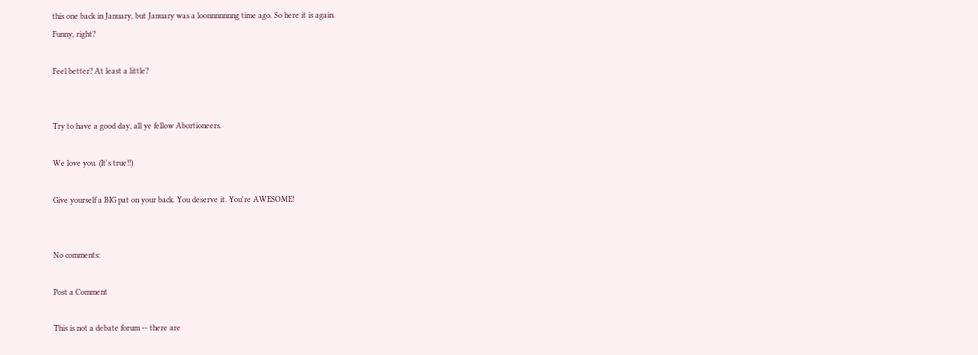this one back in January, but January was a loonnnnnnng time ago. So here it is again.
Funny, right?

Feel better? At least a little?


Try to have a good day, all ye fellow Abortioneers.

We love you. (It's true!!)

Give yourself a BIG pat on your back. You deserve it. You're AWESOME!


No comments:

Post a Comment

This is not a debate forum -- there are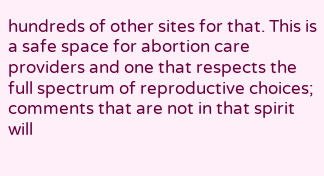hundreds of other sites for that. This is a safe space for abortion care providers and one that respects the full spectrum of reproductive choices; comments that are not in that spirit will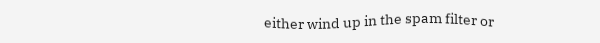either wind up in the spam filter or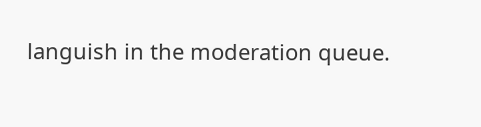languish in the moderation queue.